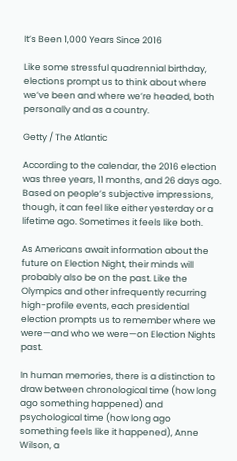It’s Been 1,000 Years Since 2016

Like some stressful quadrennial birthday, elections prompt us to think about where we’ve been and where we’re headed, both personally and as a country.

Getty / The Atlantic

According to the calendar, the 2016 election was three years, 11 months, and 26 days ago. Based on people’s subjective impressions, though, it can feel like either yesterday or a lifetime ago. Sometimes it feels like both.

As Americans await information about the future on Election Night, their minds will probably also be on the past. Like the Olympics and other infrequently recurring high-profile events, each presidential election prompts us to remember where we were—and who we were—on Election Nights past.

In human memories, there is a distinction to draw between chronological time (how long ago something happened) and psychological time (how long ago something feels like it happened), Anne Wilson, a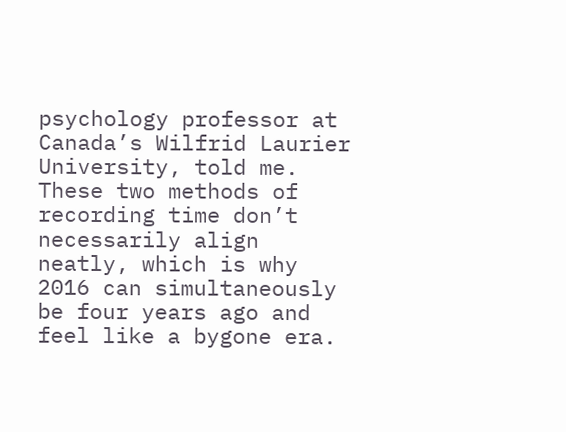psychology professor at Canada’s Wilfrid Laurier University, told me. These two methods of recording time don’t necessarily align neatly, which is why 2016 can simultaneously be four years ago and feel like a bygone era.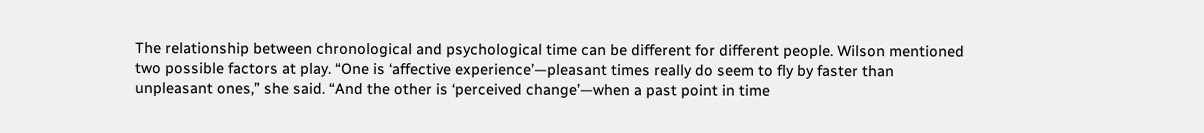The relationship between chronological and psychological time can be different for different people. Wilson mentioned two possible factors at play. “One is ‘affective experience’—pleasant times really do seem to fly by faster than unpleasant ones,” she said. “And the other is ‘perceived change’—when a past point in time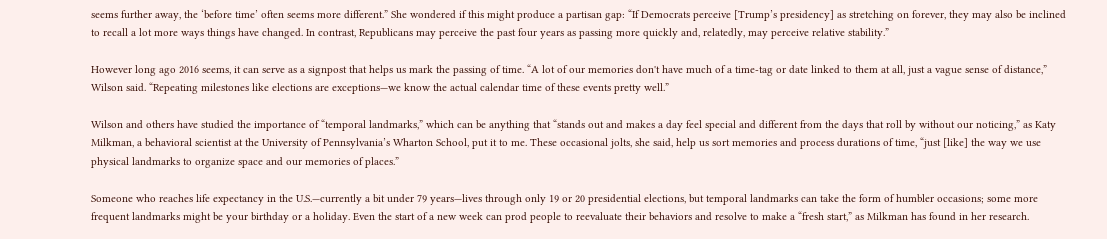seems further away, the ‘before time’ often seems more different.” She wondered if this might produce a partisan gap: “If Democrats perceive [Trump’s presidency] as stretching on forever, they may also be inclined to recall a lot more ways things have changed. In contrast, Republicans may perceive the past four years as passing more quickly and, relatedly, may perceive relative stability.”

However long ago 2016 seems, it can serve as a signpost that helps us mark the passing of time. “A lot of our memories don't have much of a time-tag or date linked to them at all, just a vague sense of distance,” Wilson said. “Repeating milestones like elections are exceptions—we know the actual calendar time of these events pretty well.”

Wilson and others have studied the importance of “temporal landmarks,” which can be anything that “stands out and makes a day feel special and different from the days that roll by without our noticing,” as Katy Milkman, a behavioral scientist at the University of Pennsylvania’s Wharton School, put it to me. These occasional jolts, she said, help us sort memories and process durations of time, “just [like] the way we use physical landmarks to organize space and our memories of places.”

Someone who reaches life expectancy in the U.S.—currently a bit under 79 years—lives through only 19 or 20 presidential elections, but temporal landmarks can take the form of humbler occasions; some more frequent landmarks might be your birthday or a holiday. Even the start of a new week can prod people to reevaluate their behaviors and resolve to make a “fresh start,” as Milkman has found in her research.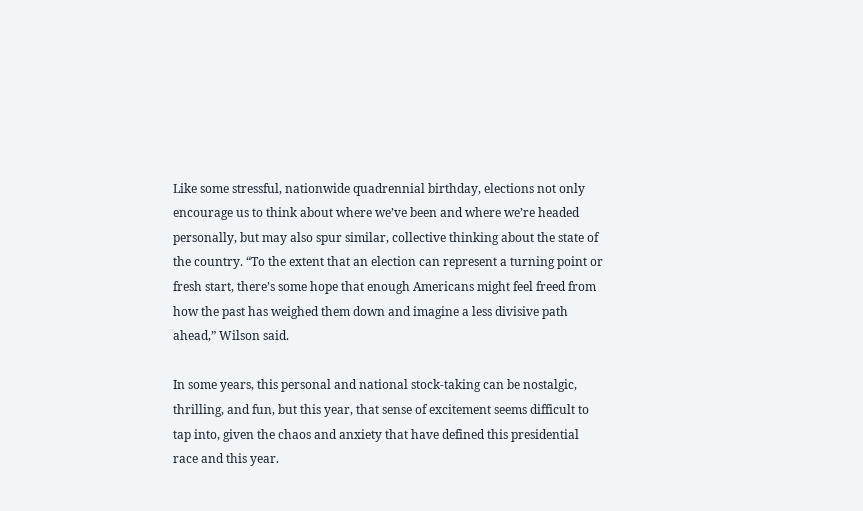Like some stressful, nationwide quadrennial birthday, elections not only encourage us to think about where we’ve been and where we’re headed personally, but may also spur similar, collective thinking about the state of the country. “To the extent that an election can represent a turning point or fresh start, there’s some hope that enough Americans might feel freed from how the past has weighed them down and imagine a less divisive path ahead,” Wilson said.

In some years, this personal and national stock-taking can be nostalgic, thrilling, and fun, but this year, that sense of excitement seems difficult to tap into, given the chaos and anxiety that have defined this presidential race and this year.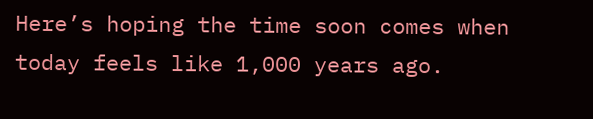Here’s hoping the time soon comes when today feels like 1,000 years ago.